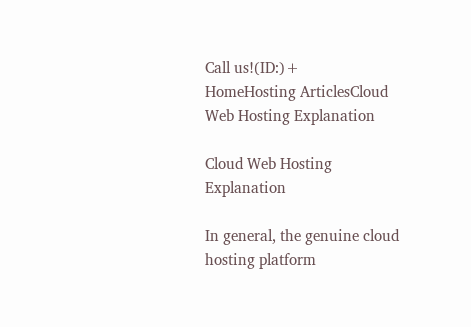Call us!(ID:)+
HomeHosting ArticlesCloud Web Hosting Explanation

Cloud Web Hosting Explanation

In general, the genuine cloud hosting platform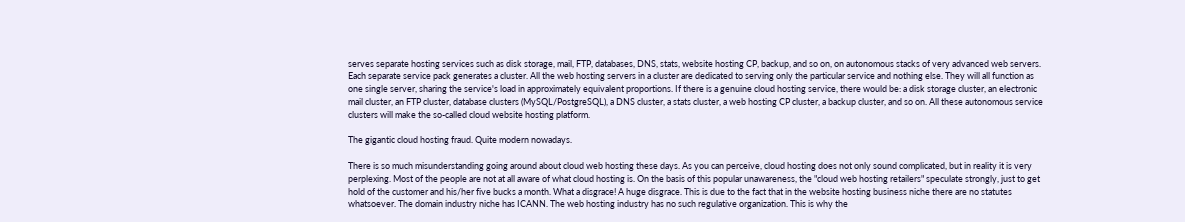serves separate hosting services such as disk storage, mail, FTP, databases, DNS, stats, website hosting CP, backup, and so on, on autonomous stacks of very advanced web servers. Each separate service pack generates a cluster. All the web hosting servers in a cluster are dedicated to serving only the particular service and nothing else. They will all function as one single server, sharing the service's load in approximately equivalent proportions. If there is a genuine cloud hosting service, there would be: a disk storage cluster, an electronic mail cluster, an FTP cluster, database clusters (MySQL/PostgreSQL), a DNS cluster, a stats cluster, a web hosting CP cluster, a backup cluster, and so on. All these autonomous service clusters will make the so-called cloud website hosting platform.

The gigantic cloud hosting fraud. Quite modern nowadays.

There is so much misunderstanding going around about cloud web hosting these days. As you can perceive, cloud hosting does not only sound complicated, but in reality it is very perplexing. Most of the people are not at all aware of what cloud hosting is. On the basis of this popular unawareness, the "cloud web hosting retailers" speculate strongly, just to get hold of the customer and his/her five bucks a month. What a disgrace! A huge disgrace. This is due to the fact that in the website hosting business niche there are no statutes whatsoever. The domain industry niche has ICANN. The web hosting industry has no such regulative organization. This is why the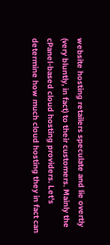website hosting retailers speculate and lie overtly (very bluntly, in fact) to their customers. Mainly the cPanel-based cloud hosting providers. Let's determine how much cloud hosting they in fact can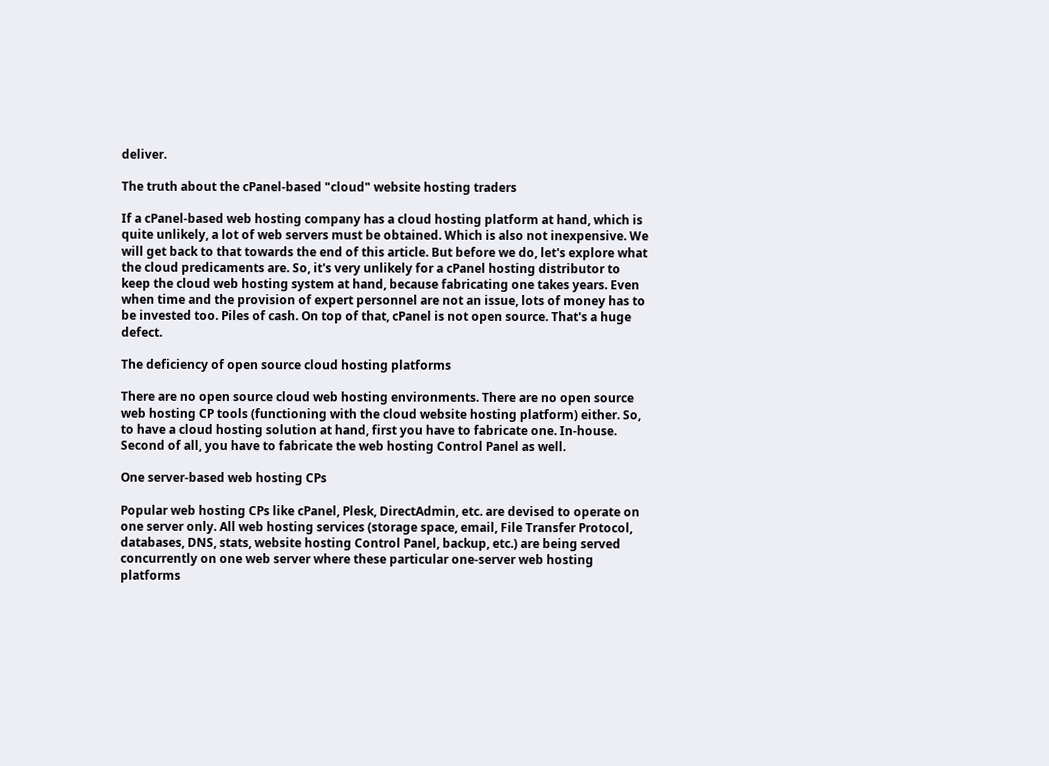deliver.

The truth about the cPanel-based "cloud" website hosting traders

If a cPanel-based web hosting company has a cloud hosting platform at hand, which is quite unlikely, a lot of web servers must be obtained. Which is also not inexpensive. We will get back to that towards the end of this article. But before we do, let's explore what the cloud predicaments are. So, it's very unlikely for a cPanel hosting distributor to keep the cloud web hosting system at hand, because fabricating one takes years. Even when time and the provision of expert personnel are not an issue, lots of money has to be invested too. Piles of cash. On top of that, cPanel is not open source. That's a huge defect.

The deficiency of open source cloud hosting platforms

There are no open source cloud web hosting environments. There are no open source web hosting CP tools (functioning with the cloud website hosting platform) either. So, to have a cloud hosting solution at hand, first you have to fabricate one. In-house. Second of all, you have to fabricate the web hosting Control Panel as well.

One server-based web hosting CPs

Popular web hosting CPs like cPanel, Plesk, DirectAdmin, etc. are devised to operate on one server only. All web hosting services (storage space, email, File Transfer Protocol, databases, DNS, stats, website hosting Control Panel, backup, etc.) are being served concurrently on one web server where these particular one-server web hosting platforms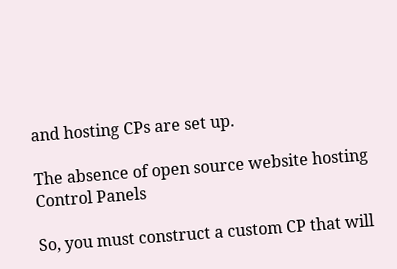and hosting CPs are set up.

The absence of open source website hosting Control Panels

So, you must construct a custom CP that will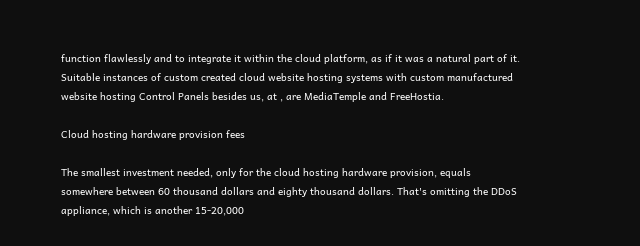function flawlessly and to integrate it within the cloud platform, as if it was a natural part of it. Suitable instances of custom created cloud website hosting systems with custom manufactured website hosting Control Panels besides us, at , are MediaTemple and FreeHostia.

Cloud hosting hardware provision fees

The smallest investment needed, only for the cloud hosting hardware provision, equals somewhere between 60 thousand dollars and eighty thousand dollars. That's omitting the DDoS appliance, which is another 15-20,000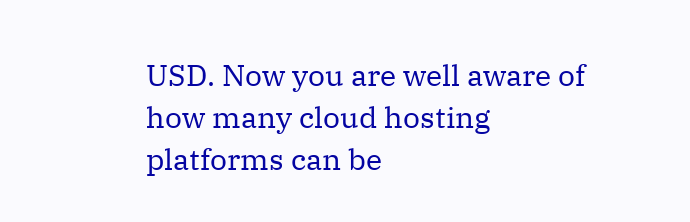USD. Now you are well aware of how many cloud hosting platforms can be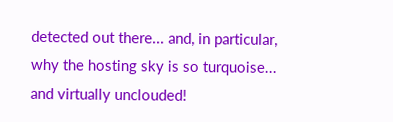detected out there... and, in particular, why the hosting sky is so turquoise... and virtually unclouded!